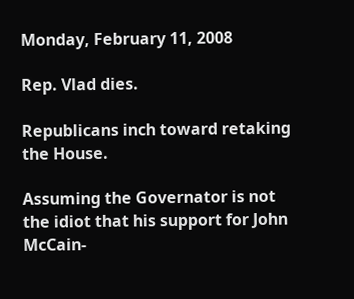Monday, February 11, 2008

Rep. Vlad dies.

Republicans inch toward retaking the House.

Assuming the Governator is not the idiot that his support for John McCain-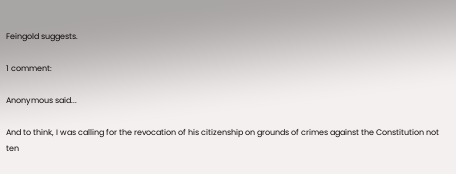Feingold suggests.

1 comment:

Anonymous said...

And to think, I was calling for the revocation of his citizenship on grounds of crimes against the Constitution not ten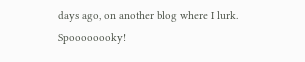days ago, on another blog where I lurk. Spoooooooky!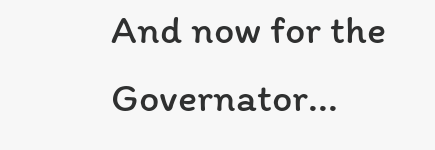And now for the Governator...